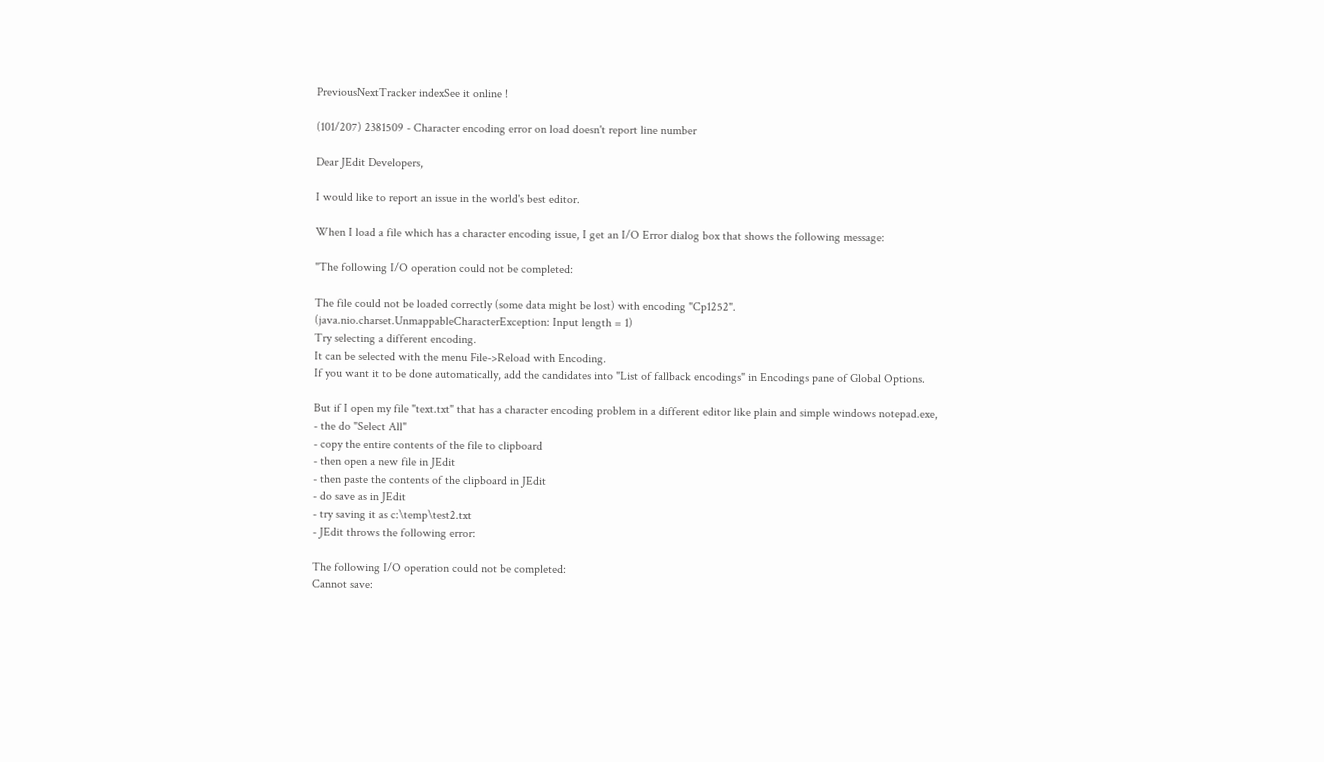PreviousNextTracker indexSee it online !

(101/207) 2381509 - Character encoding error on load doesn't report line number

Dear JEdit Developers,

I would like to report an issue in the world's best editor.

When I load a file which has a character encoding issue, I get an I/O Error dialog box that shows the following message:

"The following I/O operation could not be completed:

The file could not be loaded correctly (some data might be lost) with encoding "Cp1252".
(java.nio.charset.UnmappableCharacterException: Input length = 1)
Try selecting a different encoding.
It can be selected with the menu File->Reload with Encoding.
If you want it to be done automatically, add the candidates into "List of fallback encodings" in Encodings pane of Global Options.

But if I open my file "text.txt" that has a character encoding problem in a different editor like plain and simple windows notepad.exe,
- the do "Select All"
- copy the entire contents of the file to clipboard
- then open a new file in JEdit
- then paste the contents of the clipboard in JEdit
- do save as in JEdit
- try saving it as c:\temp\test2.txt
- JEdit throws the following error:

The following I/O operation could not be completed:
Cannot save: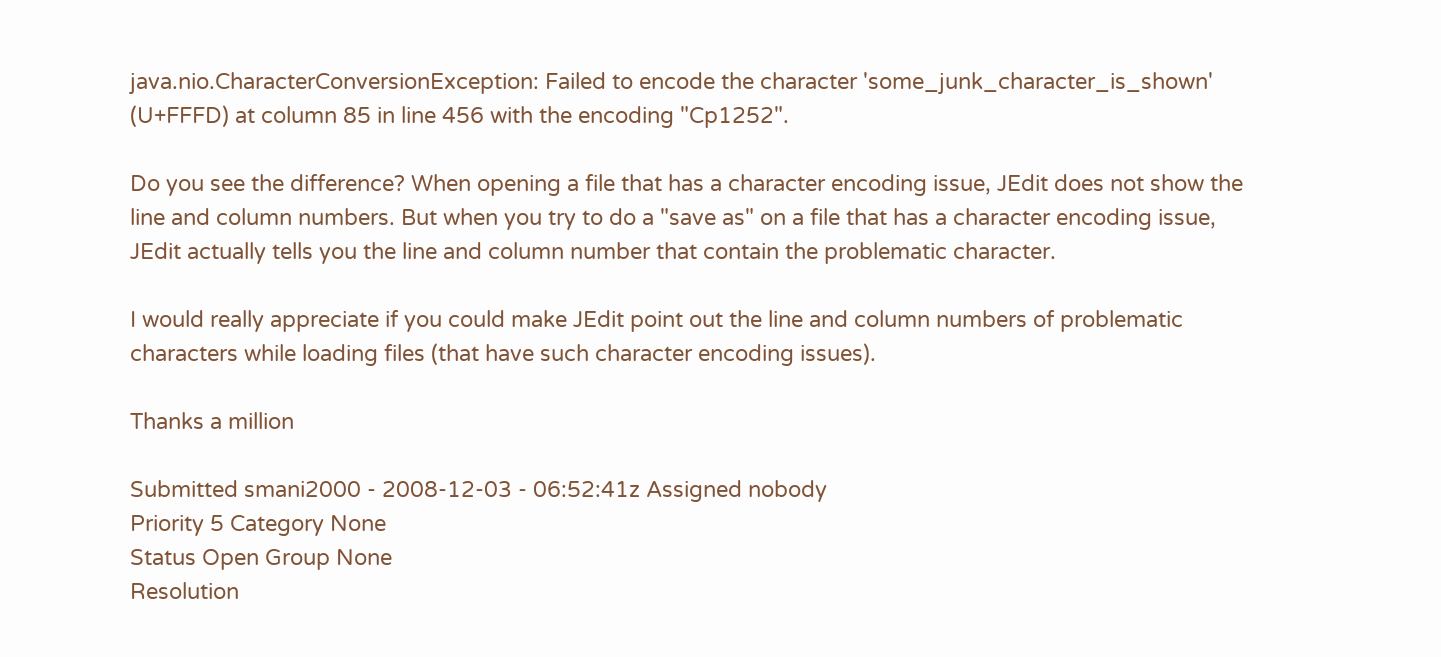java.nio.CharacterConversionException: Failed to encode the character 'some_junk_character_is_shown' (U+FFFD) at column 85 in line 456 with the encoding "Cp1252".

Do you see the difference? When opening a file that has a character encoding issue, JEdit does not show the line and column numbers. But when you try to do a "save as" on a file that has a character encoding issue, JEdit actually tells you the line and column number that contain the problematic character.

I would really appreciate if you could make JEdit point out the line and column numbers of problematic characters while loading files (that have such character encoding issues).

Thanks a million

Submitted smani2000 - 2008-12-03 - 06:52:41z Assigned nobody
Priority 5 Category None
Status Open Group None
Resolution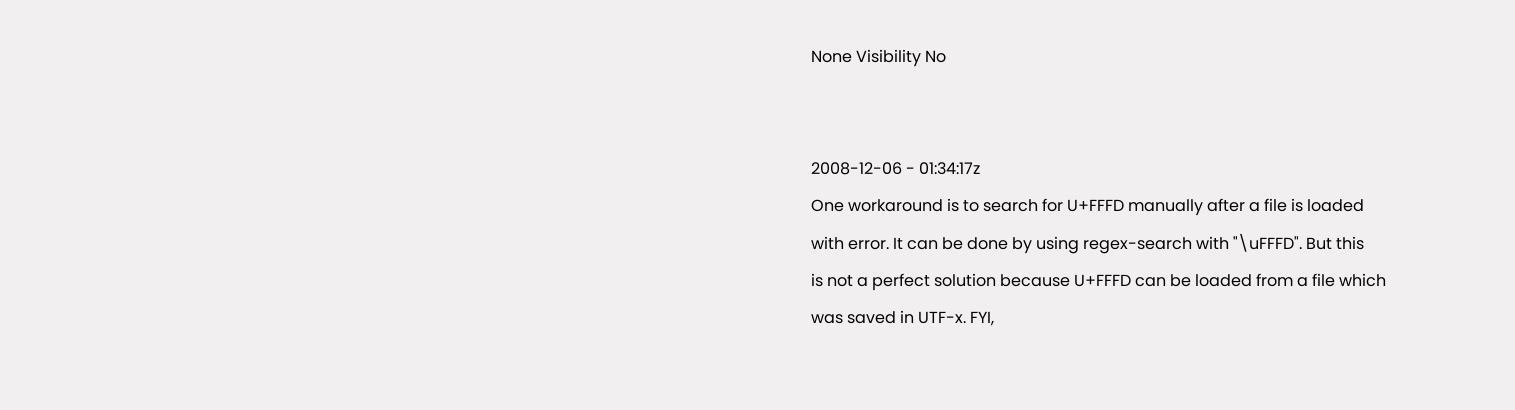None Visibility No


2008-12-06 - 01:34:17z
One workaround is to search for U+FFFD manually after a file is loaded
with error. It can be done by using regex-search with "\uFFFD". But this
is not a perfect solution because U+FFFD can be loaded from a file which
was saved in UTF-x. FYI,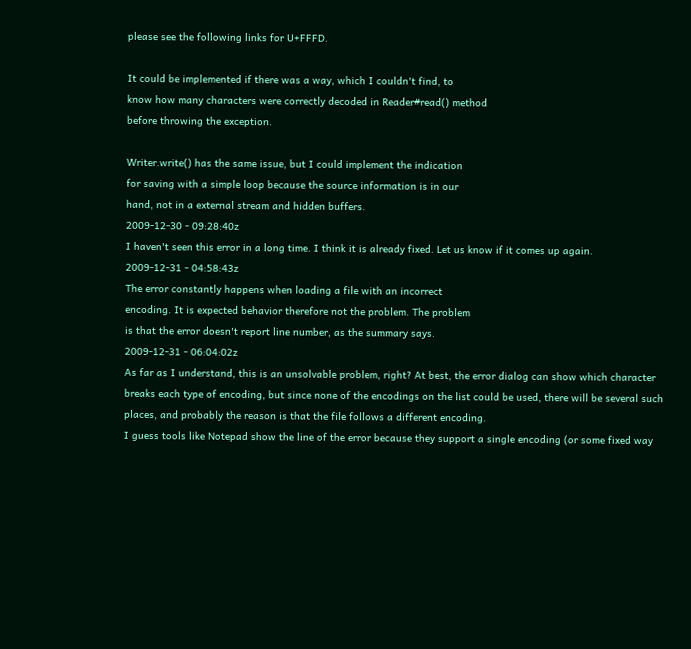please see the following links for U+FFFD.

It could be implemented if there was a way, which I couldn't find, to
know how many characters were correctly decoded in Reader#read() method
before throwing the exception.

Writer.write() has the same issue, but I could implement the indication
for saving with a simple loop because the source information is in our
hand, not in a external stream and hidden buffers.
2009-12-30 - 09:28:40z
I haven't seen this error in a long time. I think it is already fixed. Let us know if it comes up again.
2009-12-31 - 04:58:43z
The error constantly happens when loading a file with an incorrect
encoding. It is expected behavior therefore not the problem. The problem
is that the error doesn't report line number, as the summary says.
2009-12-31 - 06:04:02z
As far as I understand, this is an unsolvable problem, right? At best, the error dialog can show which character breaks each type of encoding, but since none of the encodings on the list could be used, there will be several such places, and probably the reason is that the file follows a different encoding.
I guess tools like Notepad show the line of the error because they support a single encoding (or some fixed way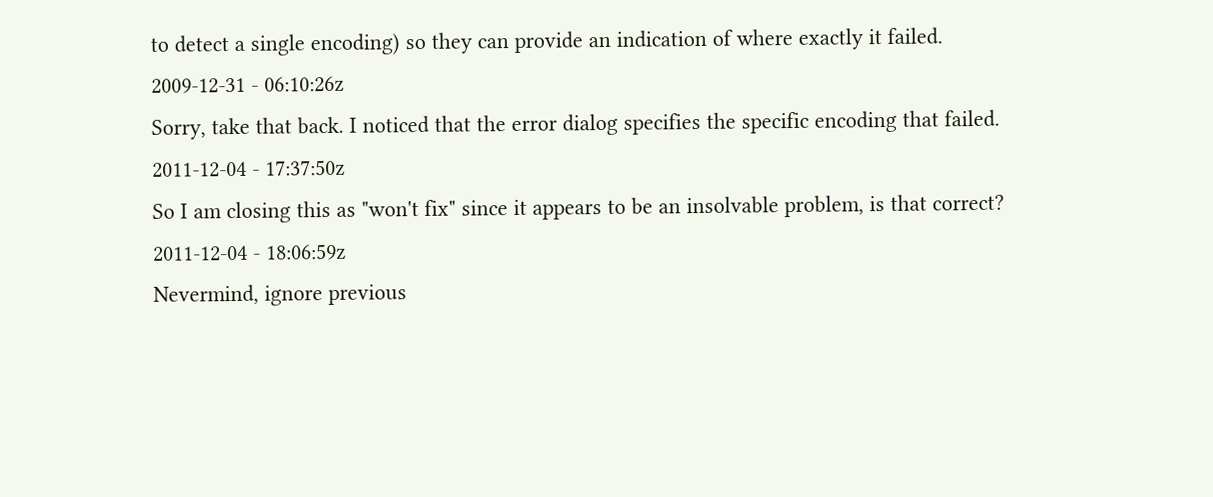to detect a single encoding) so they can provide an indication of where exactly it failed.
2009-12-31 - 06:10:26z
Sorry, take that back. I noticed that the error dialog specifies the specific encoding that failed.
2011-12-04 - 17:37:50z
So I am closing this as "won't fix" since it appears to be an insolvable problem, is that correct?
2011-12-04 - 18:06:59z
Nevermind, ignore previous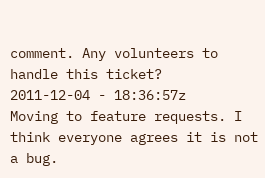comment. Any volunteers to handle this ticket?
2011-12-04 - 18:36:57z
Moving to feature requests. I think everyone agrees it is not a bug.